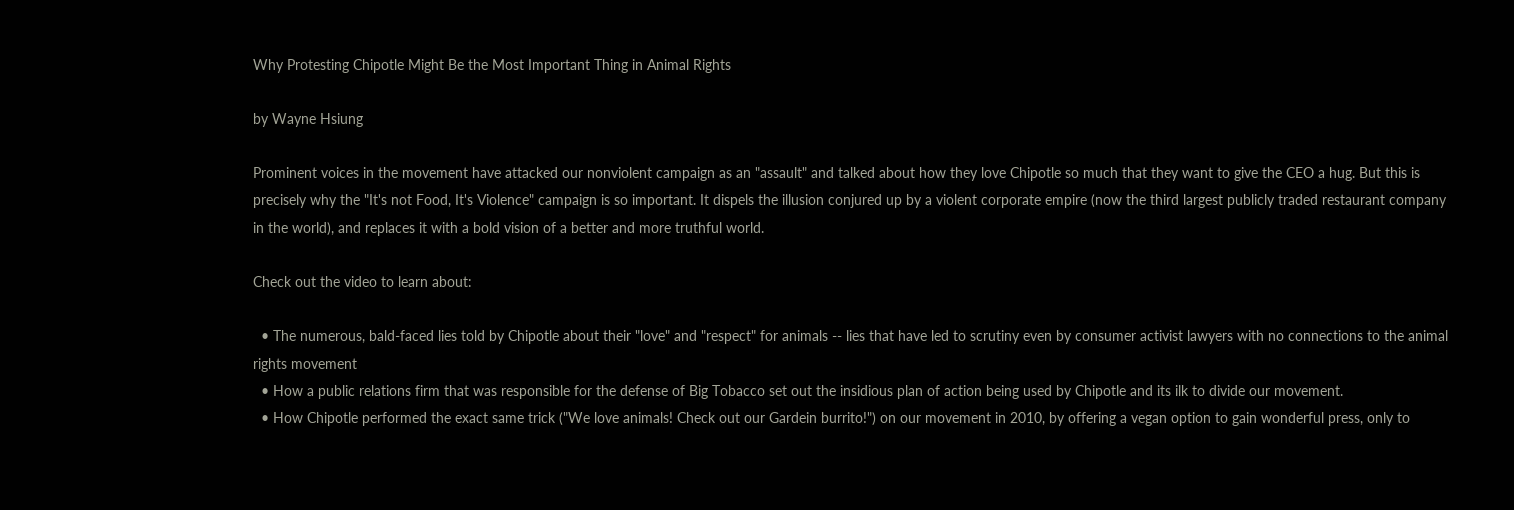Why Protesting Chipotle Might Be the Most Important Thing in Animal Rights

by Wayne Hsiung

Prominent voices in the movement have attacked our nonviolent campaign as an "assault" and talked about how they love Chipotle so much that they want to give the CEO a hug. But this is precisely why the "It's not Food, It's Violence" campaign is so important. It dispels the illusion conjured up by a violent corporate empire (now the third largest publicly traded restaurant company in the world), and replaces it with a bold vision of a better and more truthful world.

Check out the video to learn about:

  • The numerous, bald-faced lies told by Chipotle about their "love" and "respect" for animals -- lies that have led to scrutiny even by consumer activist lawyers with no connections to the animal rights movement
  • How a public relations firm that was responsible for the defense of Big Tobacco set out the insidious plan of action being used by Chipotle and its ilk to divide our movement.
  • How Chipotle performed the exact same trick ("We love animals! Check out our Gardein burrito!") on our movement in 2010, by offering a vegan option to gain wonderful press, only to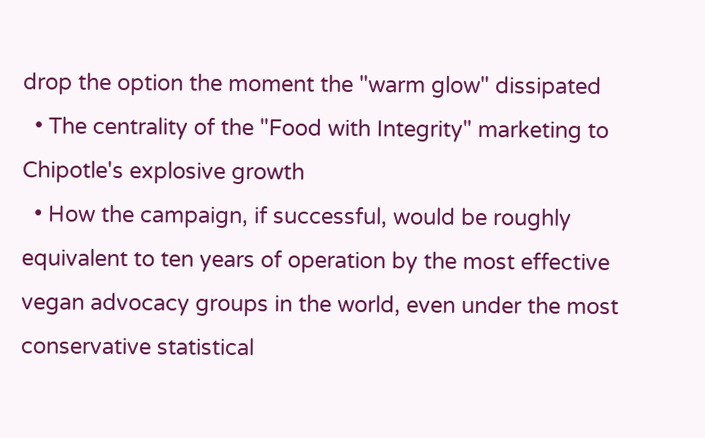drop the option the moment the "warm glow" dissipated
  • The centrality of the "Food with Integrity" marketing to Chipotle's explosive growth
  • How the campaign, if successful, would be roughly equivalent to ten years of operation by the most effective vegan advocacy groups in the world, even under the most conservative statistical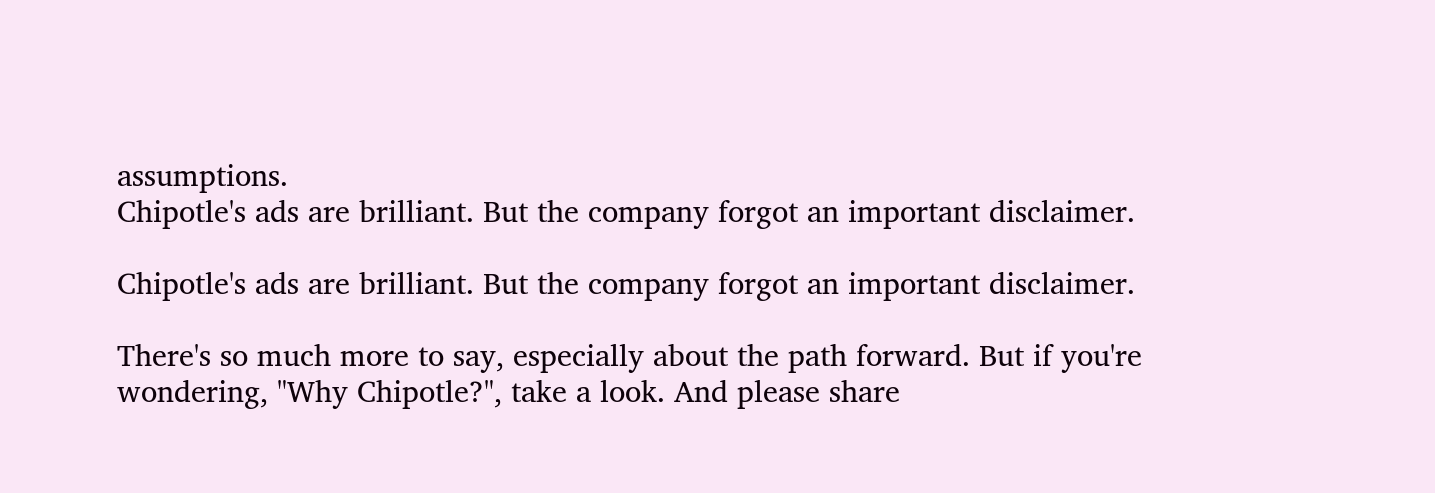assumptions.
Chipotle's ads are brilliant. But the company forgot an important disclaimer.

Chipotle's ads are brilliant. But the company forgot an important disclaimer.

There's so much more to say, especially about the path forward. But if you're wondering, "Why Chipotle?", take a look. And please share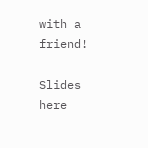with a friend!

Slides here